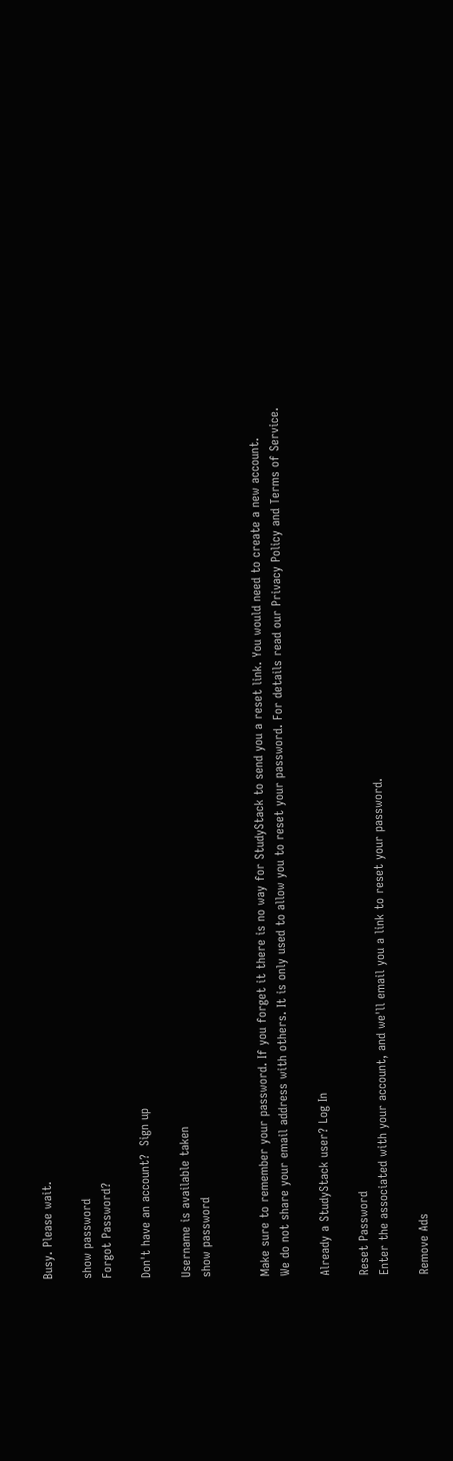Busy. Please wait.

show password
Forgot Password?

Don't have an account?  Sign up

Username is available taken
show password


Make sure to remember your password. If you forget it there is no way for StudyStack to send you a reset link. You would need to create a new account.
We do not share your email address with others. It is only used to allow you to reset your password. For details read our Privacy Policy and Terms of Service.

Already a StudyStack user? Log In

Reset Password
Enter the associated with your account, and we'll email you a link to reset your password.

Remove Ads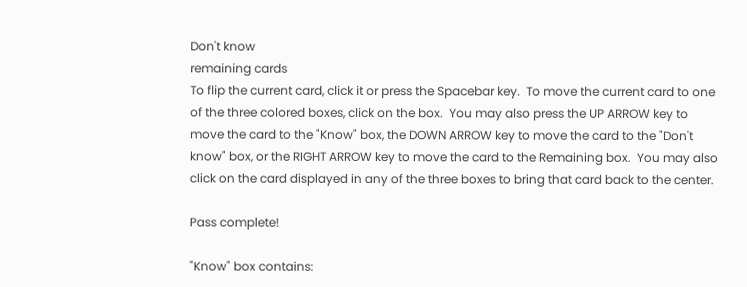Don't know
remaining cards
To flip the current card, click it or press the Spacebar key.  To move the current card to one of the three colored boxes, click on the box.  You may also press the UP ARROW key to move the card to the "Know" box, the DOWN ARROW key to move the card to the "Don't know" box, or the RIGHT ARROW key to move the card to the Remaining box.  You may also click on the card displayed in any of the three boxes to bring that card back to the center.

Pass complete!

"Know" box contains: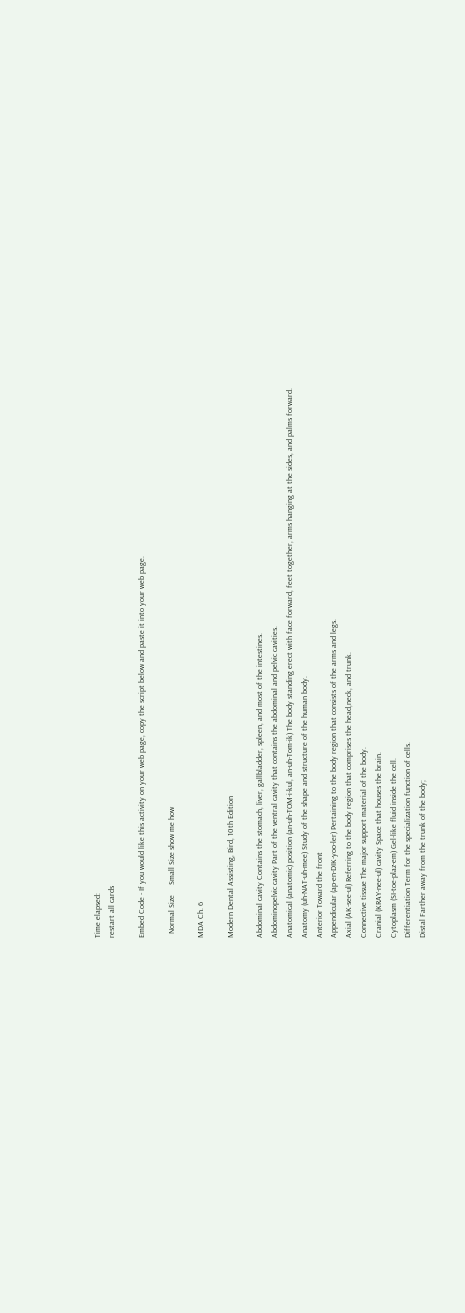Time elapsed:
restart all cards

Embed Code - If you would like this activity on your web page, copy the script below and paste it into your web page.

  Normal Size     Small Size show me how

MDA Ch. 6

Modern Dental Assisting, Bird, 10th Edition

Abdominal cavity Contains the stomach, liver, gallbladder, spleen, and most of the intestines.
Abdominopelvic cavity Part of the ventral cavity that contains the abdominal and pelvic cavities.
Anatomical (anatomic) position (an-uh-TOM-i-kul, an-uh-Tom-ik) The body standing erect with face forward, feet together, arms hanging at the sides, and palms forward.
Anatomy (uh-NAT-uh-mee) Study of the shape and structure of the human body.
Anterior Toward the front
Appendicular (ap-en-DIK-yoo-ler) Pertaining to the body region that consists of the arms and legs.
Axial (AK-see-ul) Referring to the body region that comprises the head,neck, and trunk.
Connective tissue The major support material of the body.
Cranial (KRAY-nee-ul) cavity Space that houses the brain.
Cytoplasm (SI-toe-plaz-em) Gel-like fluid inside the cell.
Differentiation Term for the specialization function of cells.
Distal Farther away from the trunk of the body;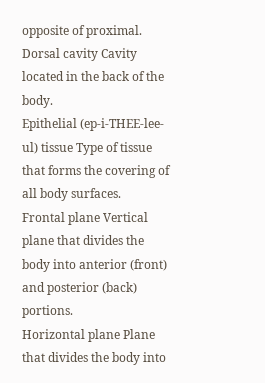opposite of proximal.
Dorsal cavity Cavity located in the back of the body.
Epithelial (ep-i-THEE-lee-ul) tissue Type of tissue that forms the covering of all body surfaces.
Frontal plane Vertical plane that divides the body into anterior (front) and posterior (back) portions.
Horizontal plane Plane that divides the body into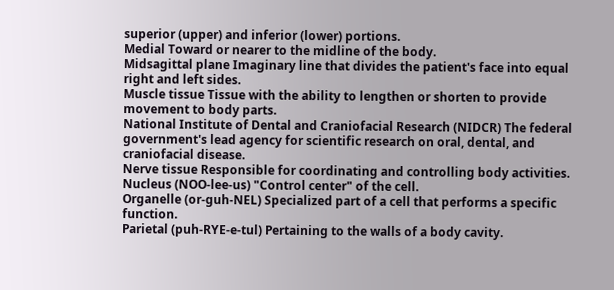superior (upper) and inferior (lower) portions.
Medial Toward or nearer to the midline of the body.
Midsagittal plane Imaginary line that divides the patient's face into equal right and left sides.
Muscle tissue Tissue with the ability to lengthen or shorten to provide movement to body parts.
National Institute of Dental and Craniofacial Research (NIDCR) The federal government's lead agency for scientific research on oral, dental, and craniofacial disease.
Nerve tissue Responsible for coordinating and controlling body activities.
Nucleus (NOO-lee-us) "Control center" of the cell.
Organelle (or-guh-NEL) Specialized part of a cell that performs a specific function.
Parietal (puh-RYE-e-tul) Pertaining to the walls of a body cavity.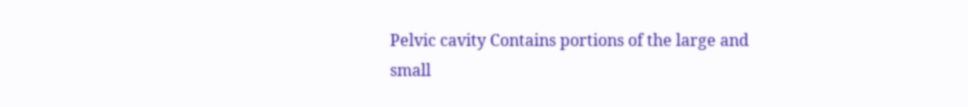Pelvic cavity Contains portions of the large and small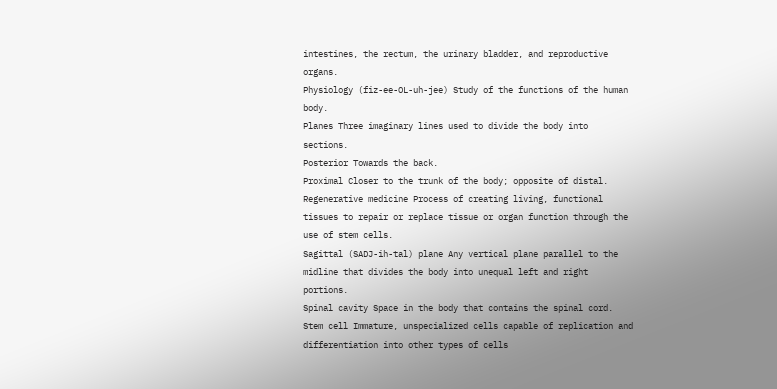intestines, the rectum, the urinary bladder, and reproductive organs.
Physiology (fiz-ee-OL-uh-jee) Study of the functions of the human body.
Planes Three imaginary lines used to divide the body into sections.
Posterior Towards the back.
Proximal Closer to the trunk of the body; opposite of distal.
Regenerative medicine Process of creating living, functional tissues to repair or replace tissue or organ function through the use of stem cells.
Sagittal (SADJ-ih-tal) plane Any vertical plane parallel to the midline that divides the body into unequal left and right portions.
Spinal cavity Space in the body that contains the spinal cord.
Stem cell Immature, unspecialized cells capable of replication and differentiation into other types of cells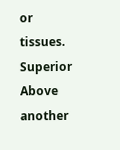or tissues.
Superior Above another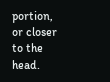portion, or closer to the head.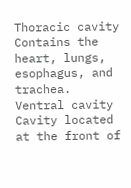Thoracic cavity Contains the heart, lungs, esophagus, and trachea.
Ventral cavity Cavity located at the front of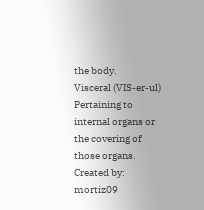the body.
Visceral (VIS-er-ul) Pertaining to internal organs or the covering of those organs.
Created by: mortiz09